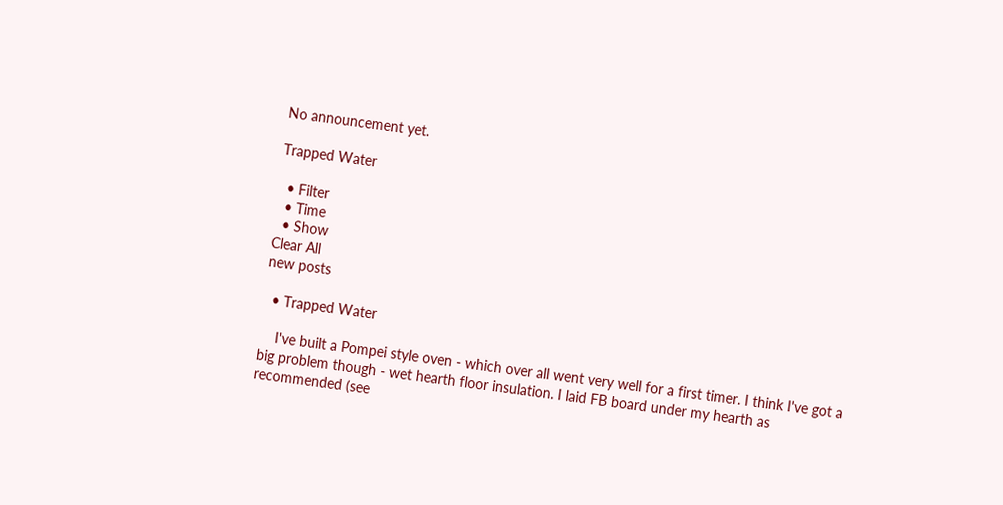No announcement yet.

Trapped Water

  • Filter
  • Time
  • Show
Clear All
new posts

  • Trapped Water

    I've built a Pompei style oven - which over all went very well for a first timer. I think I've got a big problem though - wet hearth floor insulation. I laid FB board under my hearth as recommended (see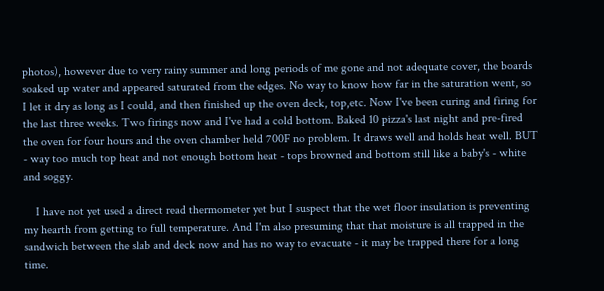photos), however due to very rainy summer and long periods of me gone and not adequate cover, the boards soaked up water and appeared saturated from the edges. No way to know how far in the saturation went, so I let it dry as long as I could, and then finished up the oven deck, top,etc. Now I've been curing and firing for the last three weeks. Two firings now and I've had a cold bottom. Baked 10 pizza's last night and pre-fired the oven for four hours and the oven chamber held 700F no problem. It draws well and holds heat well. BUT - way too much top heat and not enough bottom heat - tops browned and bottom still like a baby's - white and soggy.

    I have not yet used a direct read thermometer yet but I suspect that the wet floor insulation is preventing my hearth from getting to full temperature. And I'm also presuming that that moisture is all trapped in the sandwich between the slab and deck now and has no way to evacuate - it may be trapped there for a long time.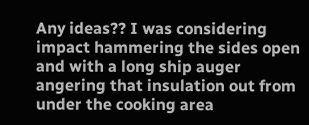Any ideas?? I was considering impact hammering the sides open and with a long ship auger angering that insulation out from under the cooking area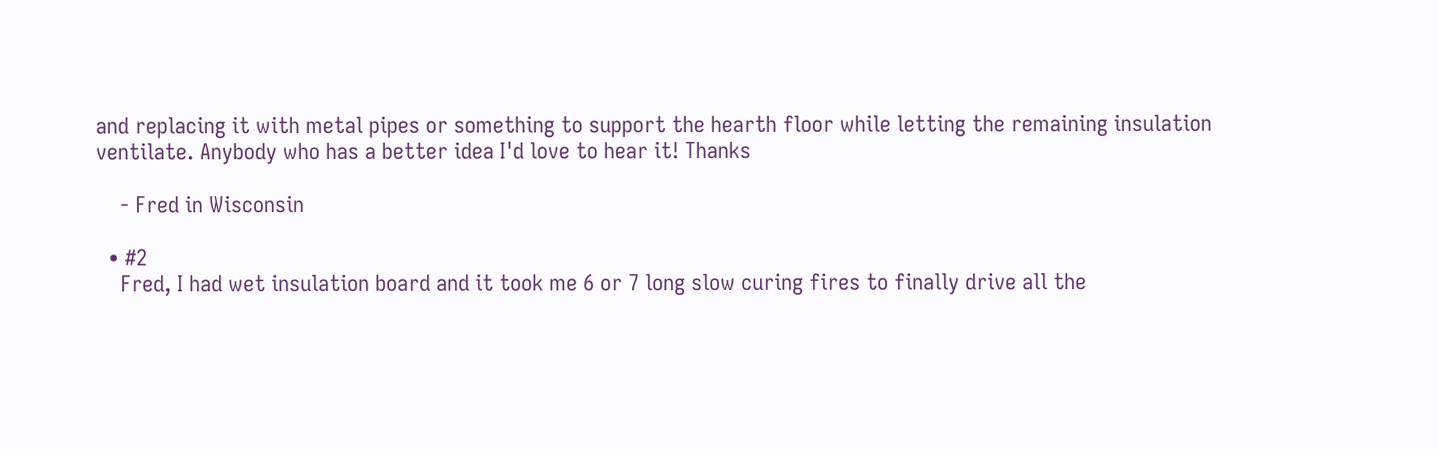and replacing it with metal pipes or something to support the hearth floor while letting the remaining insulation ventilate. Anybody who has a better idea I'd love to hear it! Thanks

    - Fred in Wisconsin

  • #2
    Fred, I had wet insulation board and it took me 6 or 7 long slow curing fires to finally drive all the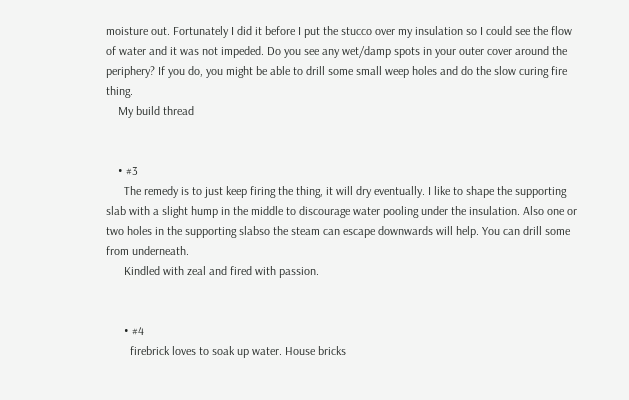moisture out. Fortunately I did it before I put the stucco over my insulation so I could see the flow of water and it was not impeded. Do you see any wet/damp spots in your outer cover around the periphery? If you do, you might be able to drill some small weep holes and do the slow curing fire thing.
    My build thread


    • #3
      The remedy is to just keep firing the thing, it will dry eventually. I like to shape the supporting slab with a slight hump in the middle to discourage water pooling under the insulation. Also one or two holes in the supporting slabso the steam can escape downwards will help. You can drill some from underneath.
      Kindled with zeal and fired with passion.


      • #4
        firebrick loves to soak up water. House bricks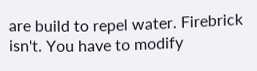are build to repel water. Firebrick isn't. You have to modify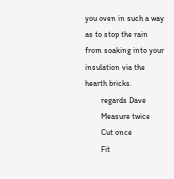you oven in such a way as to stop the rain from soaking into your insulation via the hearth bricks.
        regards Dave
        Measure twice
        Cut once
        Fit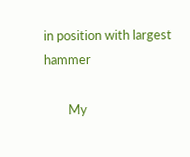in position with largest hammer

        My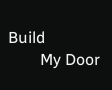Build
        My Door